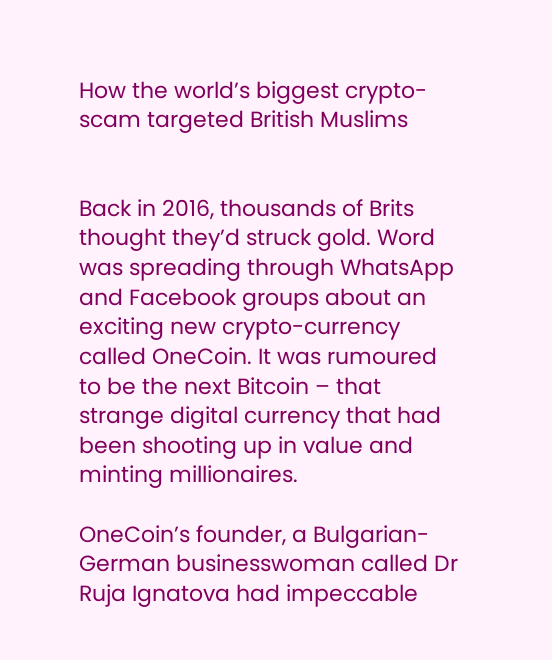How the world’s biggest crypto-scam targeted British Muslims


Back in 2016, thousands of Brits thought they’d struck gold. Word was spreading through WhatsApp and Facebook groups about an exciting new crypto-currency called OneCoin. It was rumoured to be the next Bitcoin – that strange digital currency that had been shooting up in value and minting millionaires.

OneCoin’s founder, a Bulgarian-German businesswoman called Dr Ruja Ignatova had impeccable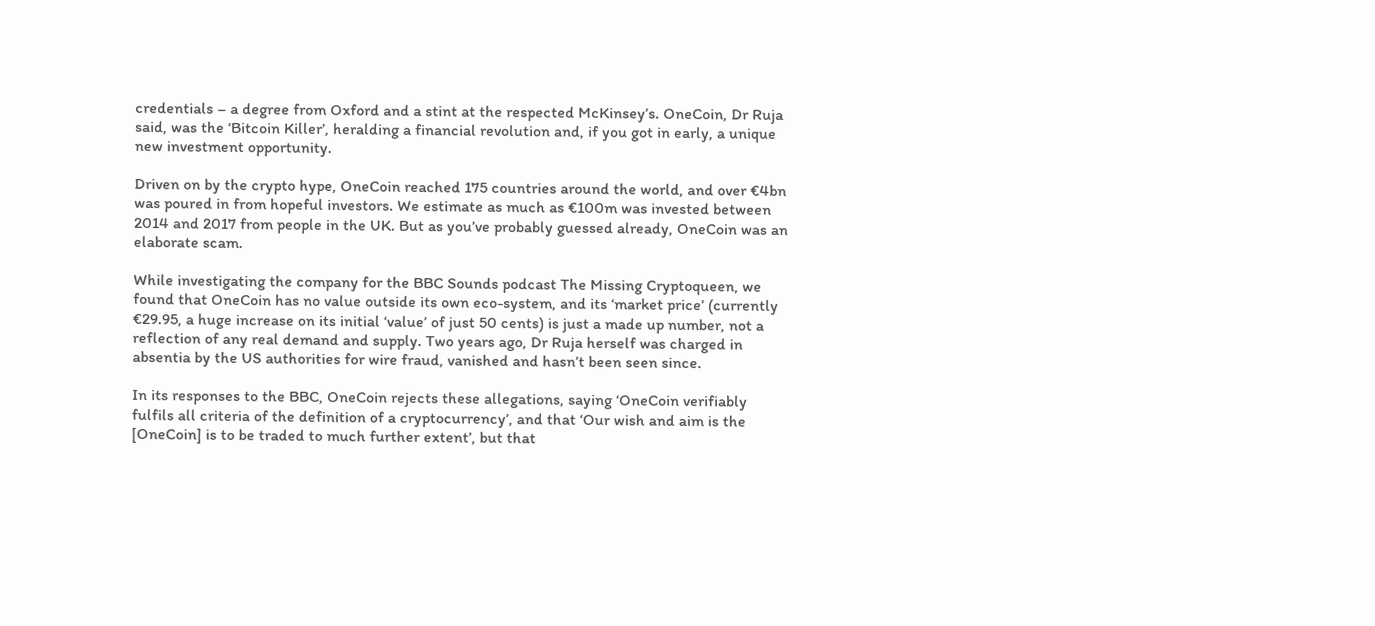credentials – a degree from Oxford and a stint at the respected McKinsey’s. OneCoin, Dr Ruja said, was the ‘Bitcoin Killer’, heralding a financial revolution and, if you got in early, a unique new investment opportunity.

Driven on by the crypto hype, OneCoin reached 175 countries around the world, and over €4bn was poured in from hopeful investors. We estimate as much as €100m was invested between 2014 and 2017 from people in the UK. But as you’ve probably guessed already, OneCoin was an elaborate scam.

While investigating the company for the BBC Sounds podcast The Missing Cryptoqueen, we found that OneCoin has no value outside its own eco-system, and its ‘market price’ (currently €29.95, a huge increase on its initial ‘value’ of just 50 cents) is just a made up number, not a reflection of any real demand and supply. Two years ago, Dr Ruja herself was charged in absentia by the US authorities for wire fraud, vanished and hasn’t been seen since.

In its responses to the BBC, OneCoin rejects these allegations, saying ‘OneCoin verifiably fulfils all criteria of the definition of a cryptocurrency’, and that ‘Our wish and aim is the [OneCoin] is to be traded to much further extent’, but that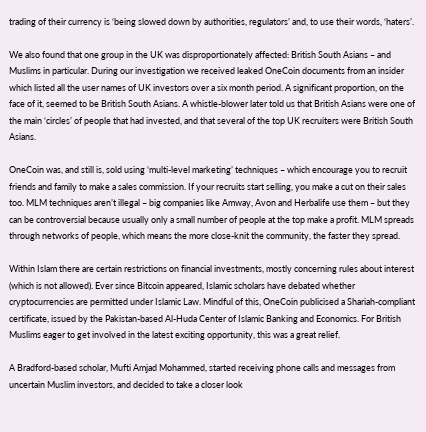trading of their currency is ‘being slowed down by authorities, regulators’ and, to use their words, ‘haters’.

We also found that one group in the UK was disproportionately affected: British South Asians – and Muslims in particular. During our investigation we received leaked OneCoin documents from an insider which listed all the user names of UK investors over a six month period. A significant proportion, on the face of it, seemed to be British South Asians. A whistle-blower later told us that British Asians were one of the main ‘circles’ of people that had invested, and that several of the top UK recruiters were British South Asians.

OneCoin was, and still is, sold using ‘multi-level marketing’ techniques – which encourage you to recruit friends and family to make a sales commission. If your recruits start selling, you make a cut on their sales too. MLM techniques aren’t illegal – big companies like Amway, Avon and Herbalife use them – but they can be controversial because usually only a small number of people at the top make a profit. MLM spreads through networks of people, which means the more close-knit the community, the faster they spread.

Within Islam there are certain restrictions on financial investments, mostly concerning rules about interest (which is not allowed). Ever since Bitcoin appeared, Islamic scholars have debated whether cryptocurrencies are permitted under Islamic Law. Mindful of this, OneCoin publicised a Shariah-compliant certificate, issued by the Pakistan-based Al-Huda Center of Islamic Banking and Economics. For British Muslims eager to get involved in the latest exciting opportunity, this was a great relief.

A Bradford-based scholar, Mufti Amjad Mohammed, started receiving phone calls and messages from uncertain Muslim investors, and decided to take a closer look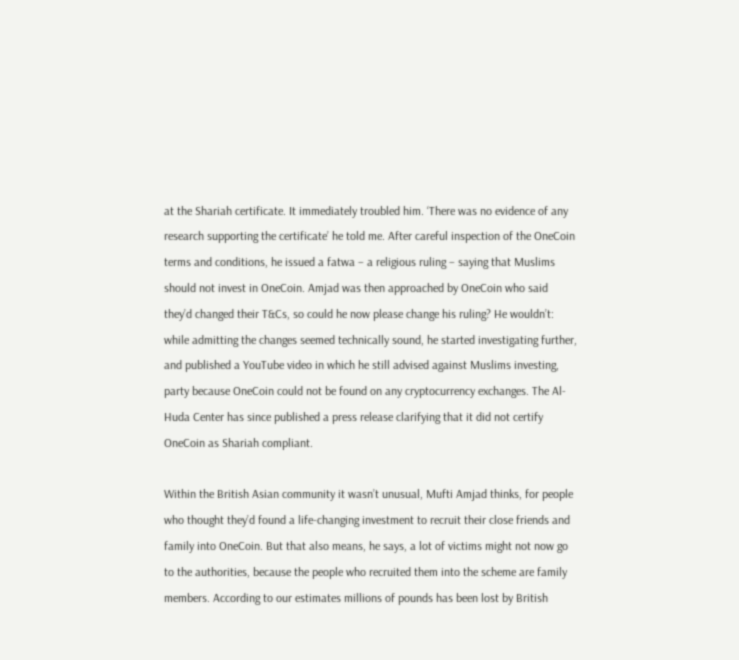at the Shariah certificate. It immediately troubled him. ‘There was no evidence of any research supporting the certificate’ he told me. After careful inspection of the OneCoin terms and conditions, he issued a fatwa – a religious ruling – saying that Muslims should not invest in OneCoin. Amjad was then approached by OneCoin who said they’d changed their T&Cs, so could he now please change his ruling? He wouldn’t: while admitting the changes seemed technically sound, he started investigating further, and published a YouTube video in which he still advised against Muslims investing, party because OneCoin could not be found on any cryptocurrency exchanges. The Al-Huda Center has since published a press release clarifying that it did not certify OneCoin as Shariah compliant.

Within the British Asian community it wasn’t unusual, Mufti Amjad thinks, for people who thought they’d found a life-changing investment to recruit their close friends and family into OneCoin. But that also means, he says, a lot of victims might not now go to the authorities, because the people who recruited them into the scheme are family members. According to our estimates millions of pounds has been lost by British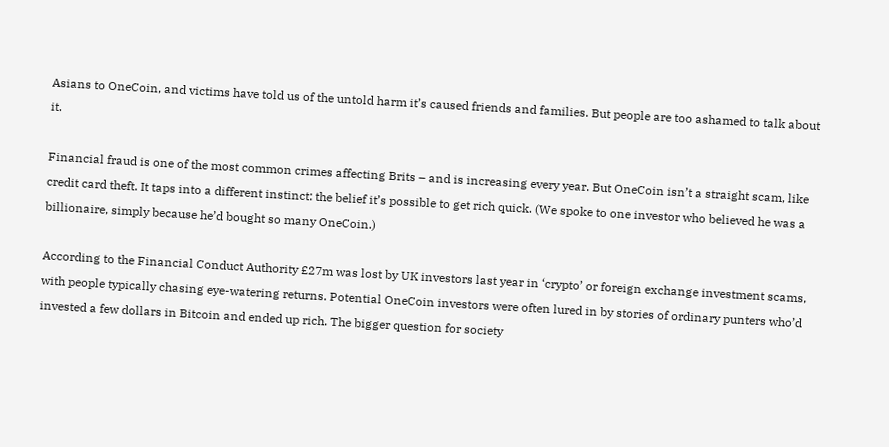Asians to OneCoin, and victims have told us of the untold harm it’s caused friends and families. But people are too ashamed to talk about it.

Financial fraud is one of the most common crimes affecting Brits – and is increasing every year. But OneCoin isn’t a straight scam, like credit card theft. It taps into a different instinct: the belief it’s possible to get rich quick. (We spoke to one investor who believed he was a billionaire, simply because he’d bought so many OneCoin.)

According to the Financial Conduct Authority £27m was lost by UK investors last year in ‘crypto’ or foreign exchange investment scams, with people typically chasing eye-watering returns. Potential OneCoin investors were often lured in by stories of ordinary punters who’d invested a few dollars in Bitcoin and ended up rich. The bigger question for society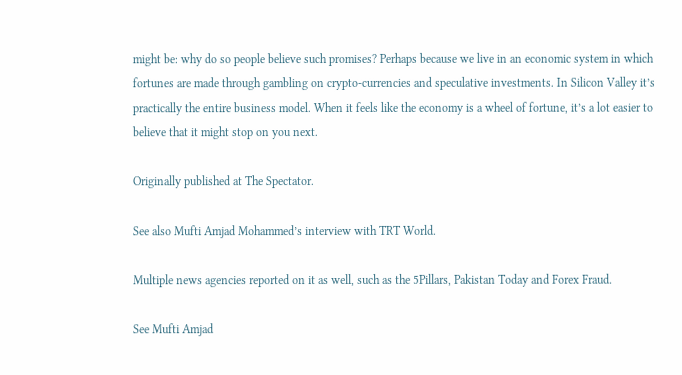might be: why do so people believe such promises? Perhaps because we live in an economic system in which fortunes are made through gambling on crypto-currencies and speculative investments. In Silicon Valley it’s practically the entire business model. When it feels like the economy is a wheel of fortune, it’s a lot easier to believe that it might stop on you next.

Originally published at The Spectator.

See also Mufti Amjad Mohammed’s interview with TRT World.

Multiple news agencies reported on it as well, such as the 5Pillars, Pakistan Today and Forex Fraud.

See Mufti Amjad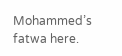Mohammed’s fatwa here.